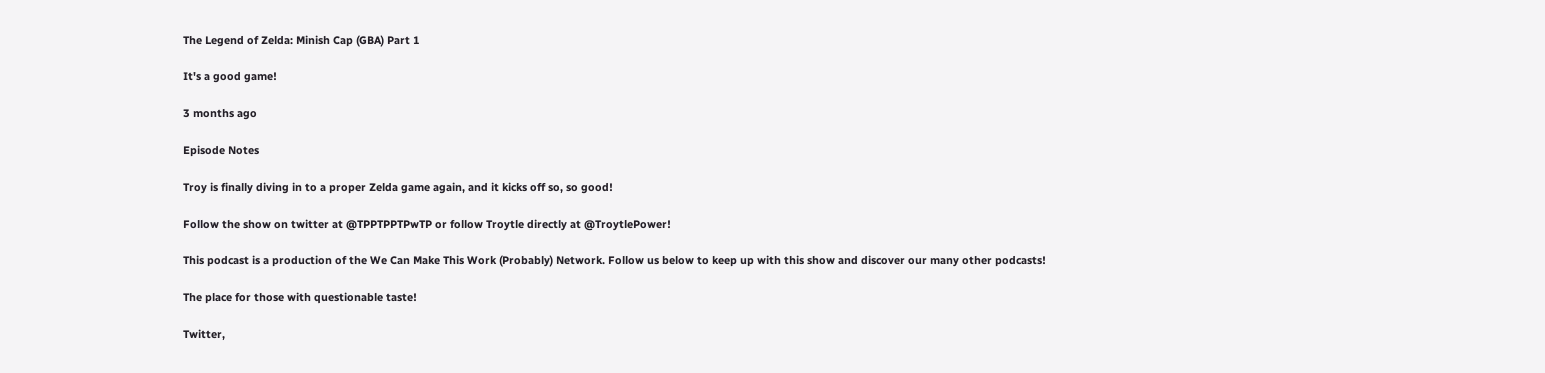The Legend of Zelda: Minish Cap (GBA) Part 1

It's a good game!

3 months ago

Episode Notes

Troy is finally diving in to a proper Zelda game again, and it kicks off so, so good!

Follow the show on twitter at @TPPTPPTPwTP or follow Troytle directly at @TroytlePower!

This podcast is a production of the We Can Make This Work (Probably) Network. Follow us below to keep up with this show and discover our many other podcasts!

The place for those with questionable taste!

Twitter,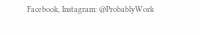Facebook, Instagram: @ProbablyWork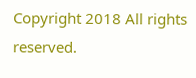Copyright 2018 All rights reserved.